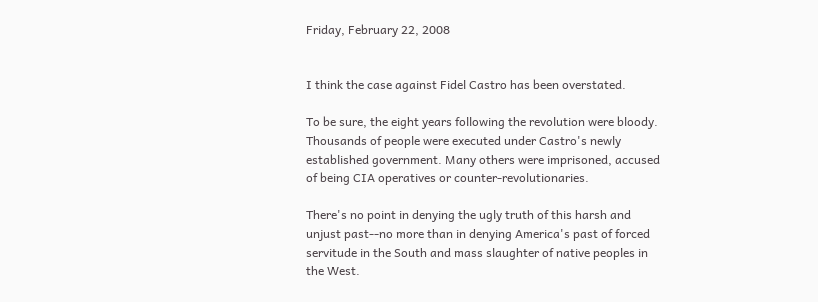Friday, February 22, 2008


I think the case against Fidel Castro has been overstated.

To be sure, the eight years following the revolution were bloody. Thousands of people were executed under Castro's newly established government. Many others were imprisoned, accused of being CIA operatives or counter-revolutionaries.

There's no point in denying the ugly truth of this harsh and unjust past--no more than in denying America's past of forced servitude in the South and mass slaughter of native peoples in the West.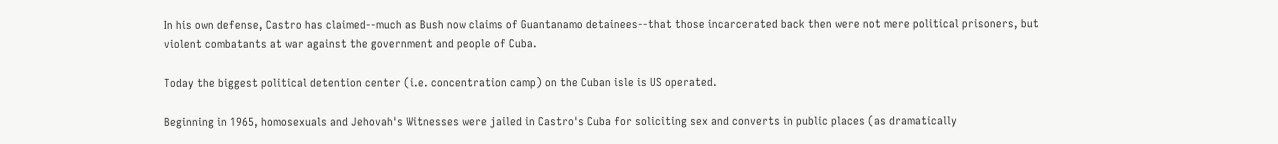In his own defense, Castro has claimed--much as Bush now claims of Guantanamo detainees--that those incarcerated back then were not mere political prisoners, but violent combatants at war against the government and people of Cuba.

Today the biggest political detention center (i.e. concentration camp) on the Cuban isle is US operated.

Beginning in 1965, homosexuals and Jehovah's Witnesses were jailed in Castro's Cuba for soliciting sex and converts in public places (as dramatically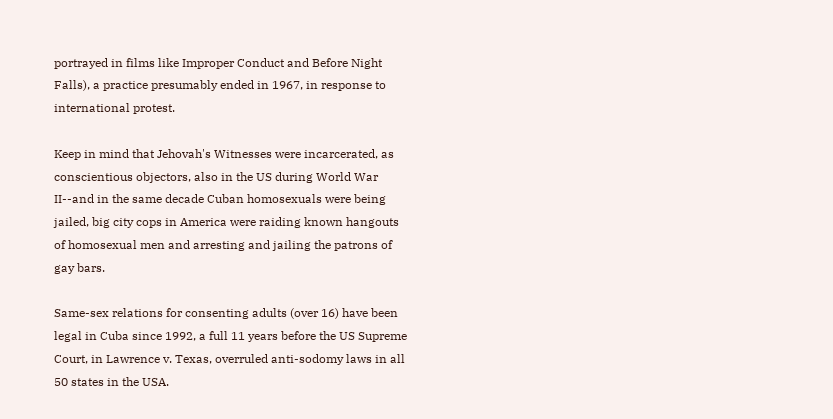portrayed in films like Improper Conduct and Before Night Falls), a practice presumably ended in 1967, in response to international protest.

Keep in mind that Jehovah's Witnesses were incarcerated, as conscientious objectors, also in the US during World War II--and in the same decade Cuban homosexuals were being jailed, big city cops in America were raiding known hangouts of homosexual men and arresting and jailing the patrons of gay bars.

Same-sex relations for consenting adults (over 16) have been legal in Cuba since 1992, a full 11 years before the US Supreme Court, in Lawrence v. Texas, overruled anti-sodomy laws in all 50 states in the USA.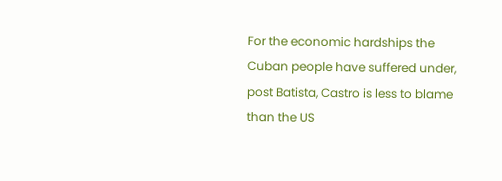For the economic hardships the Cuban people have suffered under, post Batista, Castro is less to blame than the US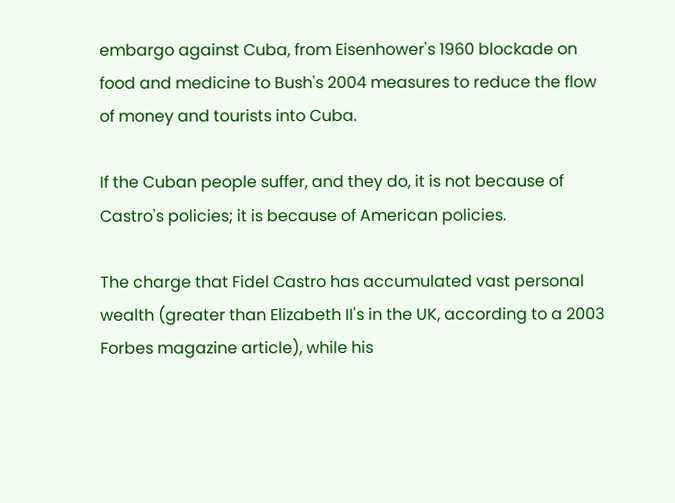embargo against Cuba, from Eisenhower's 1960 blockade on food and medicine to Bush's 2004 measures to reduce the flow of money and tourists into Cuba.

If the Cuban people suffer, and they do, it is not because of Castro's policies; it is because of American policies.

The charge that Fidel Castro has accumulated vast personal wealth (greater than Elizabeth II's in the UK, according to a 2003 Forbes magazine article), while his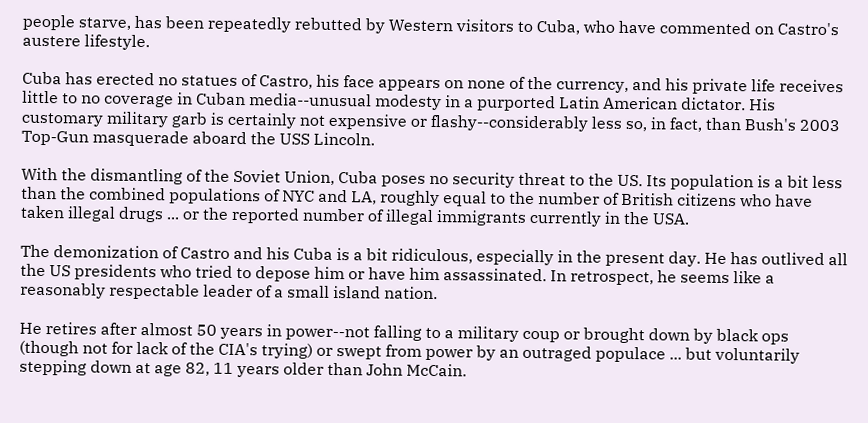people starve, has been repeatedly rebutted by Western visitors to Cuba, who have commented on Castro's austere lifestyle.

Cuba has erected no statues of Castro, his face appears on none of the currency, and his private life receives little to no coverage in Cuban media--unusual modesty in a purported Latin American dictator. His customary military garb is certainly not expensive or flashy--considerably less so, in fact, than Bush's 2003 Top-Gun masquerade aboard the USS Lincoln.

With the dismantling of the Soviet Union, Cuba poses no security threat to the US. Its population is a bit less than the combined populations of NYC and LA, roughly equal to the number of British citizens who have taken illegal drugs ... or the reported number of illegal immigrants currently in the USA.

The demonization of Castro and his Cuba is a bit ridiculous, especially in the present day. He has outlived all the US presidents who tried to depose him or have him assassinated. In retrospect, he seems like a reasonably respectable leader of a small island nation.

He retires after almost 50 years in power--not falling to a military coup or brought down by black ops (though not for lack of the CIA's trying) or swept from power by an outraged populace ... but voluntarily stepping down at age 82, 11 years older than John McCain.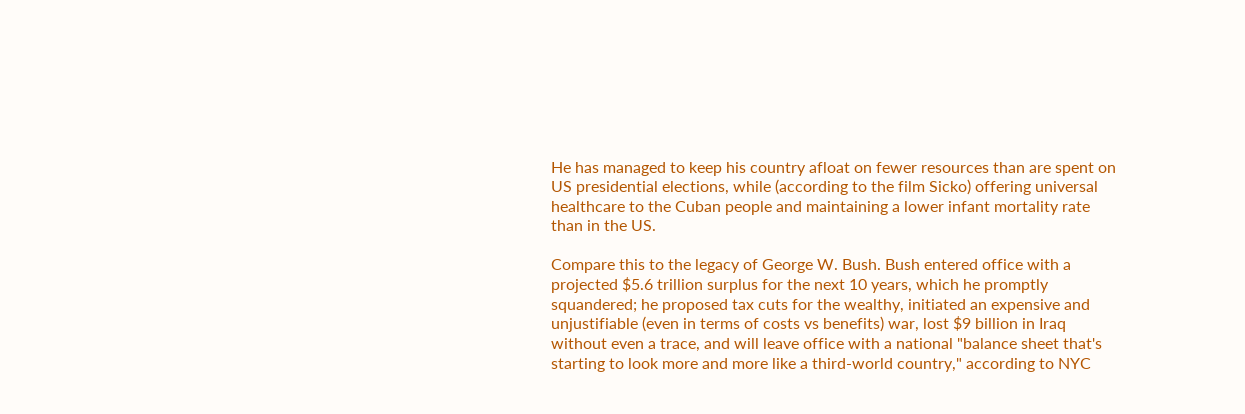He has managed to keep his country afloat on fewer resources than are spent on US presidential elections, while (according to the film Sicko) offering universal healthcare to the Cuban people and maintaining a lower infant mortality rate than in the US.

Compare this to the legacy of George W. Bush. Bush entered office with a projected $5.6 trillion surplus for the next 10 years, which he promptly squandered; he proposed tax cuts for the wealthy, initiated an expensive and unjustifiable (even in terms of costs vs benefits) war, lost $9 billion in Iraq without even a trace, and will leave office with a national "balance sheet that's starting to look more and more like a third-world country," according to NYC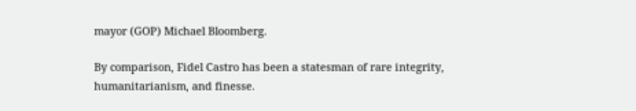mayor (GOP) Michael Bloomberg.

By comparison, Fidel Castro has been a statesman of rare integrity, humanitarianism, and finesse.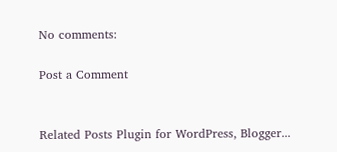No comments:

Post a Comment


Related Posts Plugin for WordPress, Blogger...